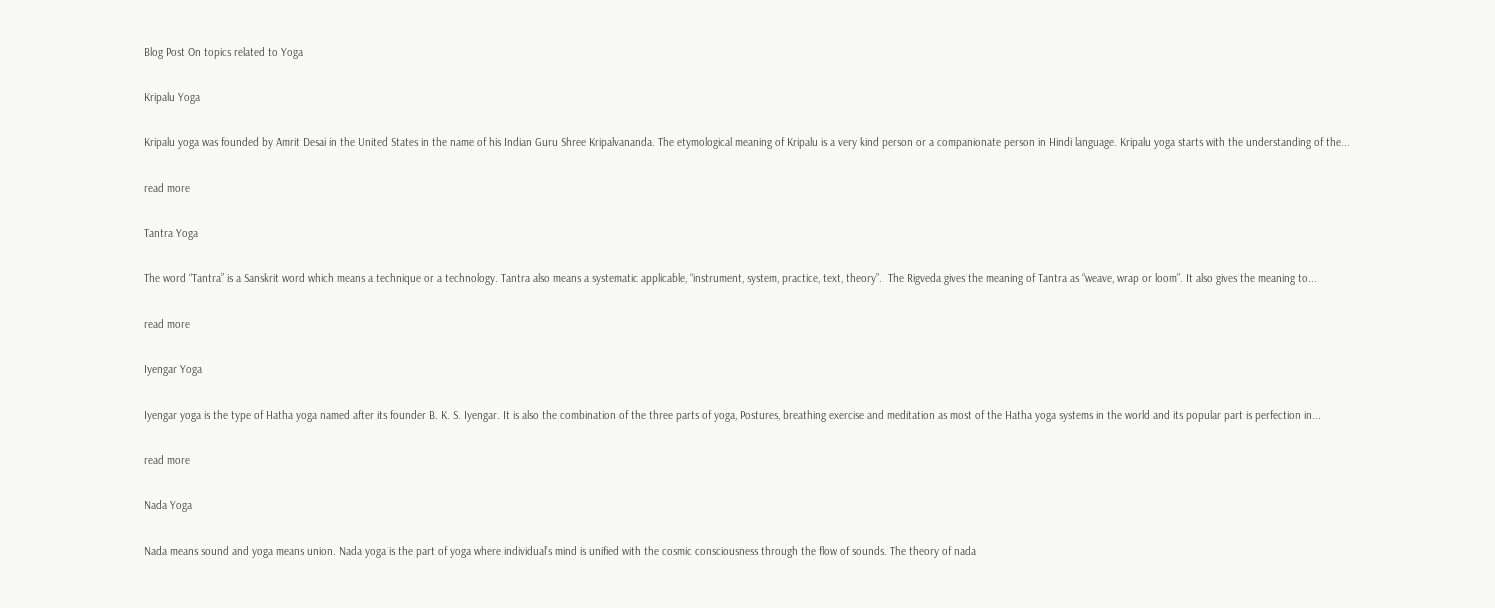Blog Post On topics related to Yoga

Kripalu Yoga

Kripalu yoga was founded by Amrit Desai in the United States in the name of his Indian Guru Shree Kripalvananda. The etymological meaning of Kripalu is a very kind person or a companionate person in Hindi language. Kripalu yoga starts with the understanding of the...

read more

Tantra Yoga

The word “Tantra” is a Sanskrit word which means a technique or a technology. Tantra also means a systematic applicable, “instrument, system, practice, text, theory”.  The Rigveda gives the meaning of Tantra as “weave, wrap or loom”. It also gives the meaning to...

read more

Iyengar Yoga

Iyengar yoga is the type of Hatha yoga named after its founder B. K. S. Iyengar. It is also the combination of the three parts of yoga, Postures, breathing exercise and meditation as most of the Hatha yoga systems in the world and its popular part is perfection in...

read more

Nada Yoga

Nada means sound and yoga means union. Nada yoga is the part of yoga where individual’s mind is unified with the cosmic consciousness through the flow of sounds. The theory of nada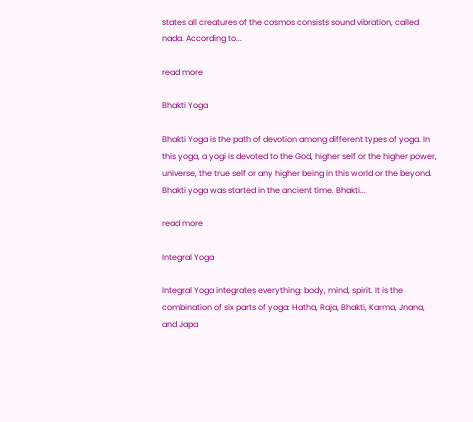states all creatures of the cosmos consists sound vibration, called nada. According to...

read more

Bhakti Yoga

Bhakti Yoga is the path of devotion among different types of yoga. In this yoga, a yogi is devoted to the God, higher self or the higher power, universe, the true self or any higher being in this world or the beyond. Bhakti yoga was started in the ancient time. Bhakti...

read more

Integral Yoga

Integral Yoga integrates everything: body, mind, spirit. It is the combination of six parts of yoga: Hatha, Raja, Bhakti, Karma, Jnana, and Japa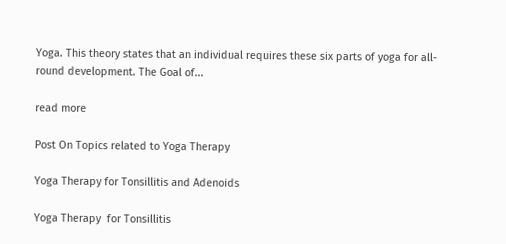Yoga. This theory states that an individual requires these six parts of yoga for all-round development. The Goal of...

read more

Post On Topics related to Yoga Therapy

Yoga Therapy for Tonsillitis and Adenoids

Yoga Therapy  for Tonsillitis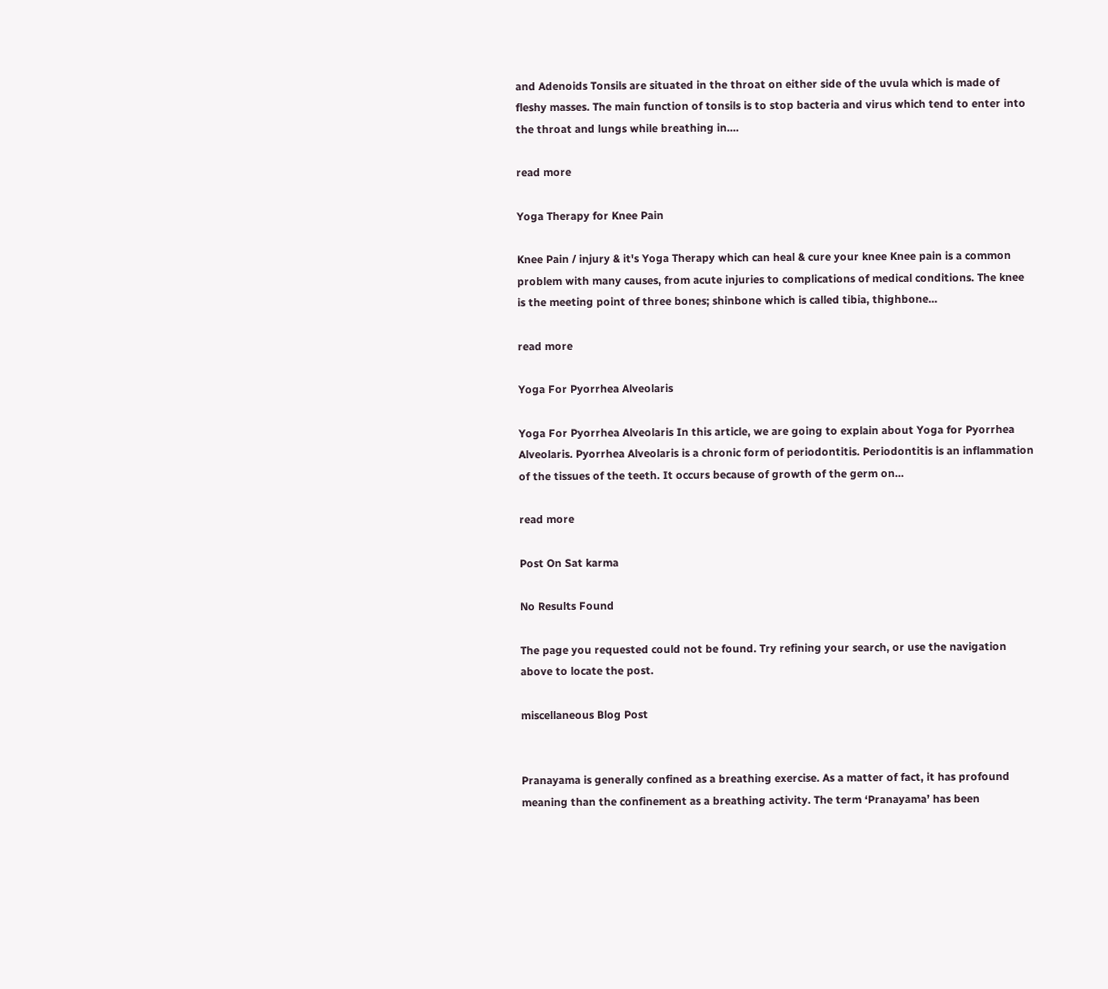and Adenoids Tonsils are situated in the throat on either side of the uvula which is made of fleshy masses. The main function of tonsils is to stop bacteria and virus which tend to enter into the throat and lungs while breathing in....

read more

Yoga Therapy for Knee Pain

Knee Pain / injury & it's Yoga Therapy which can heal & cure your knee Knee pain is a common problem with many causes, from acute injuries to complications of medical conditions. The knee is the meeting point of three bones; shinbone which is called tibia, thighbone...

read more

Yoga For Pyorrhea Alveolaris

Yoga For Pyorrhea Alveolaris In this article, we are going to explain about Yoga for Pyorrhea Alveolaris. Pyorrhea Alveolaris is a chronic form of periodontitis. Periodontitis is an inflammation of the tissues of the teeth. It occurs because of growth of the germ on...

read more

Post On Sat karma

No Results Found

The page you requested could not be found. Try refining your search, or use the navigation above to locate the post.

miscellaneous Blog Post


Pranayama is generally confined as a breathing exercise. As a matter of fact, it has profound meaning than the confinement as a breathing activity. The term ‘Pranayama’ has been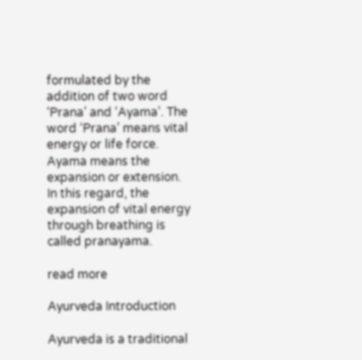formulated by the addition of two word ‘Prana’ and ‘Ayama’. The word ‘Prana’ means vital energy or life force. Ayama means the expansion or extension. In this regard, the expansion of vital energy through breathing is called pranayama.

read more

Ayurveda Introduction

Ayurveda is a traditional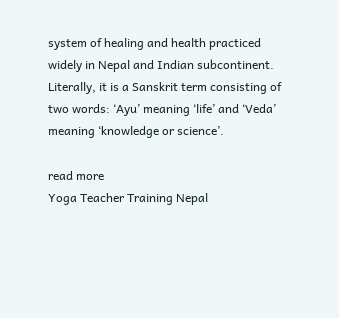system of healing and health practiced widely in Nepal and Indian subcontinent. Literally, it is a Sanskrit term consisting of two words: ‘Ayu’ meaning ‘life’ and ‘Veda’ meaning ‘knowledge or science’.

read more
Yoga Teacher Training Nepal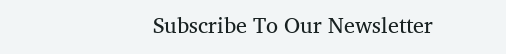Subscribe To Our Newsletter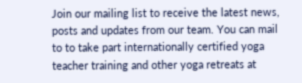Join our mailing list to receive the latest news, posts and updates from our team. You can mail to to take part internationally certified yoga teacher training and other yoga retreats at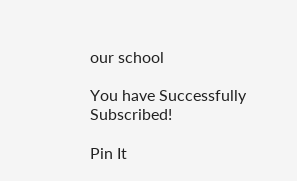our school

You have Successfully Subscribed!

Pin It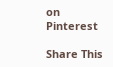on Pinterest

Share This